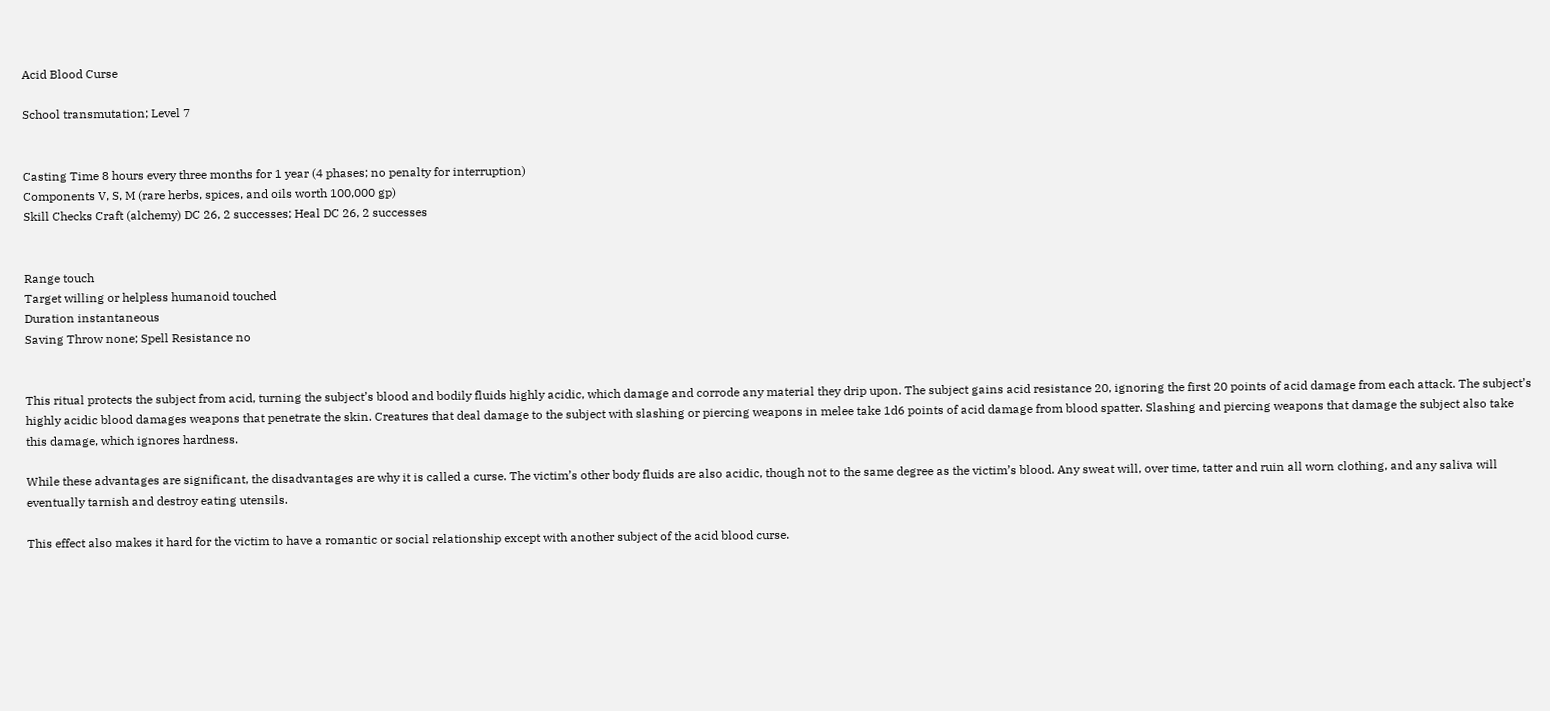Acid Blood Curse

School transmutation; Level 7


Casting Time 8 hours every three months for 1 year (4 phases; no penalty for interruption)
Components V, S, M (rare herbs, spices, and oils worth 100,000 gp)
Skill Checks Craft (alchemy) DC 26, 2 successes; Heal DC 26, 2 successes


Range touch
Target willing or helpless humanoid touched
Duration instantaneous
Saving Throw none; Spell Resistance no


This ritual protects the subject from acid, turning the subject’s blood and bodily fluids highly acidic, which damage and corrode any material they drip upon. The subject gains acid resistance 20, ignoring the first 20 points of acid damage from each attack. The subject’s highly acidic blood damages weapons that penetrate the skin. Creatures that deal damage to the subject with slashing or piercing weapons in melee take 1d6 points of acid damage from blood spatter. Slashing and piercing weapons that damage the subject also take this damage, which ignores hardness.

While these advantages are significant, the disadvantages are why it is called a curse. The victim’s other body fluids are also acidic, though not to the same degree as the victim’s blood. Any sweat will, over time, tatter and ruin all worn clothing, and any saliva will eventually tarnish and destroy eating utensils.

This effect also makes it hard for the victim to have a romantic or social relationship except with another subject of the acid blood curse.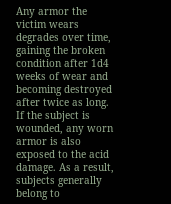Any armor the victim wears degrades over time, gaining the broken condition after 1d4 weeks of wear and becoming destroyed after twice as long. If the subject is wounded, any worn armor is also exposed to the acid damage. As a result, subjects generally belong to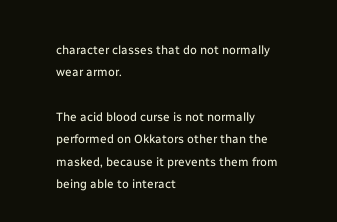character classes that do not normally wear armor.

The acid blood curse is not normally performed on Okkators other than the masked, because it prevents them from being able to interact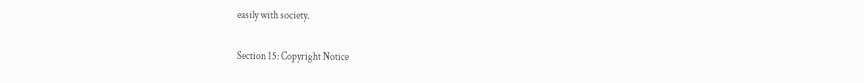easily with society.

Section 15: Copyright Notice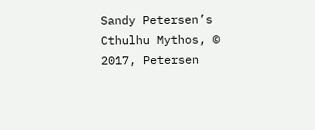Sandy Petersen’s Cthulhu Mythos, © 2017, Petersen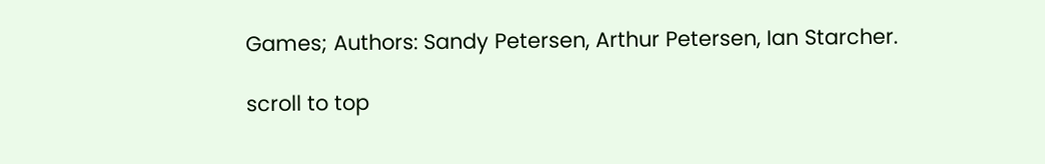Games; Authors: Sandy Petersen, Arthur Petersen, Ian Starcher.

scroll to top